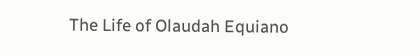The Life of Olaudah Equiano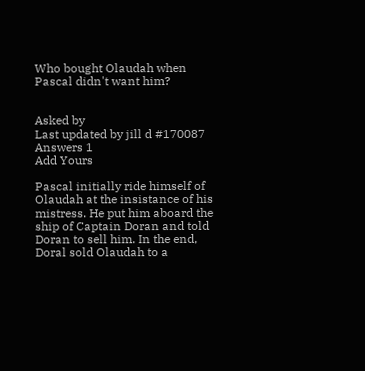Who bought Olaudah when Pascal didn't want him?


Asked by
Last updated by jill d #170087
Answers 1
Add Yours

Pascal initially ride himself of Olaudah at the insistance of his mistress. He put him aboard the ship of Captain Doran and told Doran to sell him. In the end, Doral sold Olaudah to a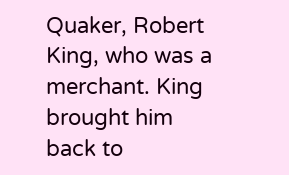Quaker, Robert King, who was a merchant. King brought him back to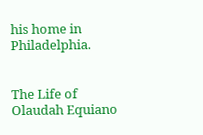his home in Philadelphia.


The Life of Olaudah Equiano